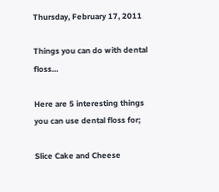Thursday, February 17, 2011

Things you can do with dental floss…

Here are 5 interesting things you can use dental floss for;

Slice Cake and Cheese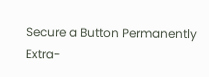Secure a Button Permanently
Extra-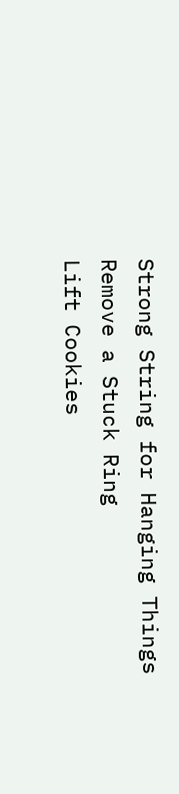Strong String for Hanging Things
Remove a Stuck Ring
Lift Cookies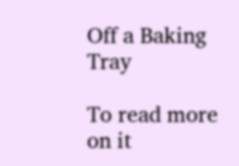Off a Baking Tray

To read more on it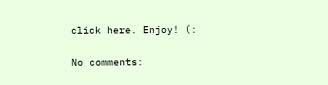click here. Enjoy! (:

No comments: